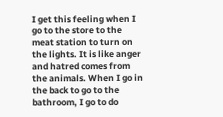I get this feeling when I go to the store to the meat station to turn on the lights. It is like anger and hatred comes from the animals. When I go in the back to go to the bathroom, I go to do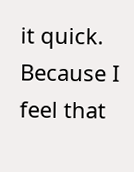it quick. Because I feel that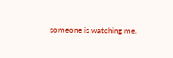someone is watching me.